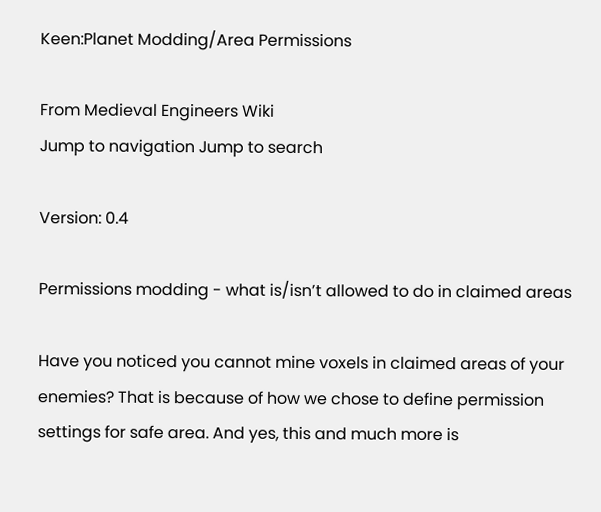Keen:Planet Modding/Area Permissions

From Medieval Engineers Wiki
Jump to navigation Jump to search

Version: 0.4

Permissions modding - what is/isn’t allowed to do in claimed areas

Have you noticed you cannot mine voxels in claimed areas of your enemies? That is because of how we chose to define permission settings for safe area. And yes, this and much more is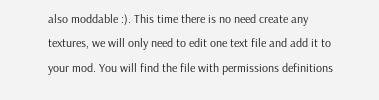also moddable :). This time there is no need create any textures, we will only need to edit one text file and add it to your mod. You will find the file with permissions definitions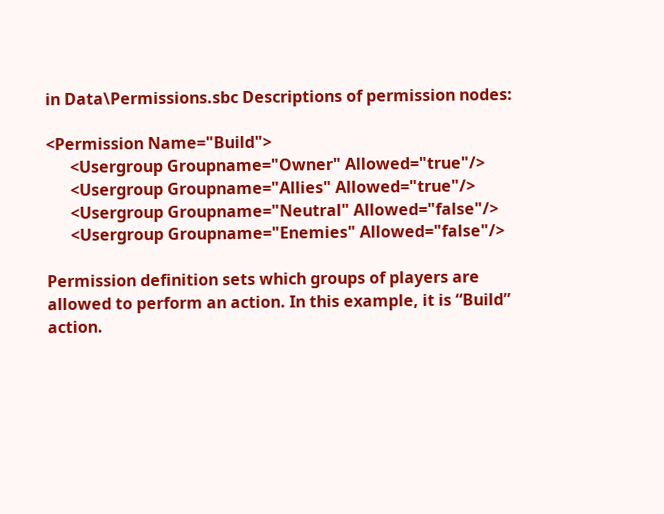in Data\Permissions.sbc Descriptions of permission nodes:

<Permission Name="Build">
      <Usergroup Groupname="Owner" Allowed="true"/>
      <Usergroup Groupname="Allies" Allowed="true"/>
      <Usergroup Groupname="Neutral" Allowed="false"/>
      <Usergroup Groupname="Enemies" Allowed="false"/>

Permission definition sets which groups of players are allowed to perform an action. In this example, it is “Build” action.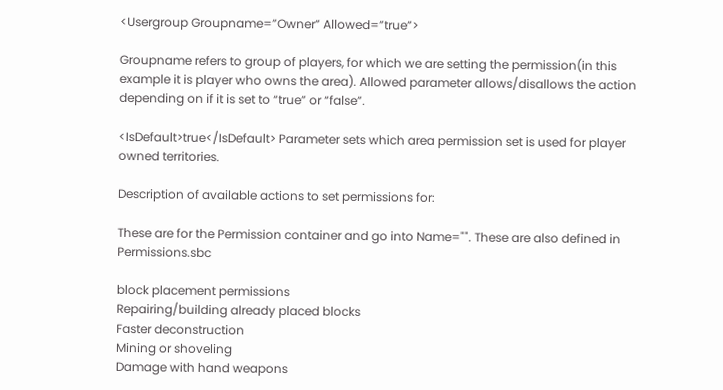<Usergroup Groupname=”Owner” Allowed=”true”>

Groupname refers to group of players, for which we are setting the permission(in this example it is player who owns the area). Allowed parameter allows/disallows the action depending on if it is set to “true” or “false”.

<IsDefault>true</IsDefault> Parameter sets which area permission set is used for player owned territories.

Description of available actions to set permissions for:

These are for the Permission container and go into Name="". These are also defined in Permissions.sbc

block placement permissions
Repairing/building already placed blocks
Faster deconstruction
Mining or shoveling
Damage with hand weapons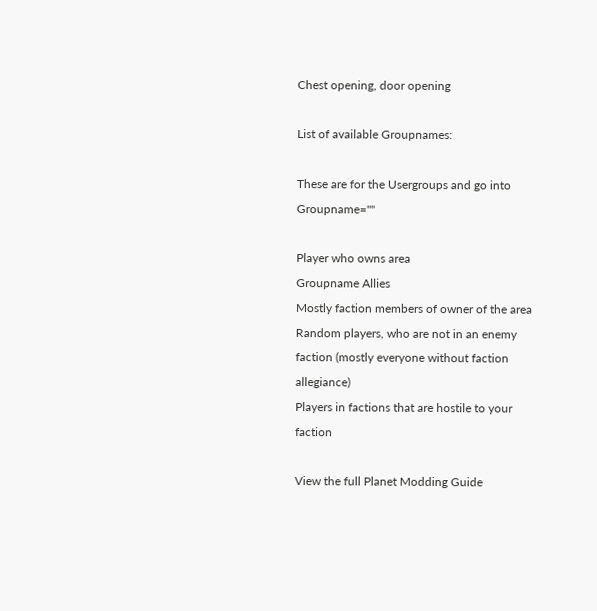Chest opening, door opening

List of available Groupnames:

These are for the Usergroups and go into Groupname=""

Player who owns area
Groupname Allies
Mostly faction members of owner of the area
Random players, who are not in an enemy faction (mostly everyone without faction allegiance)
Players in factions that are hostile to your faction

View the full Planet Modding Guide